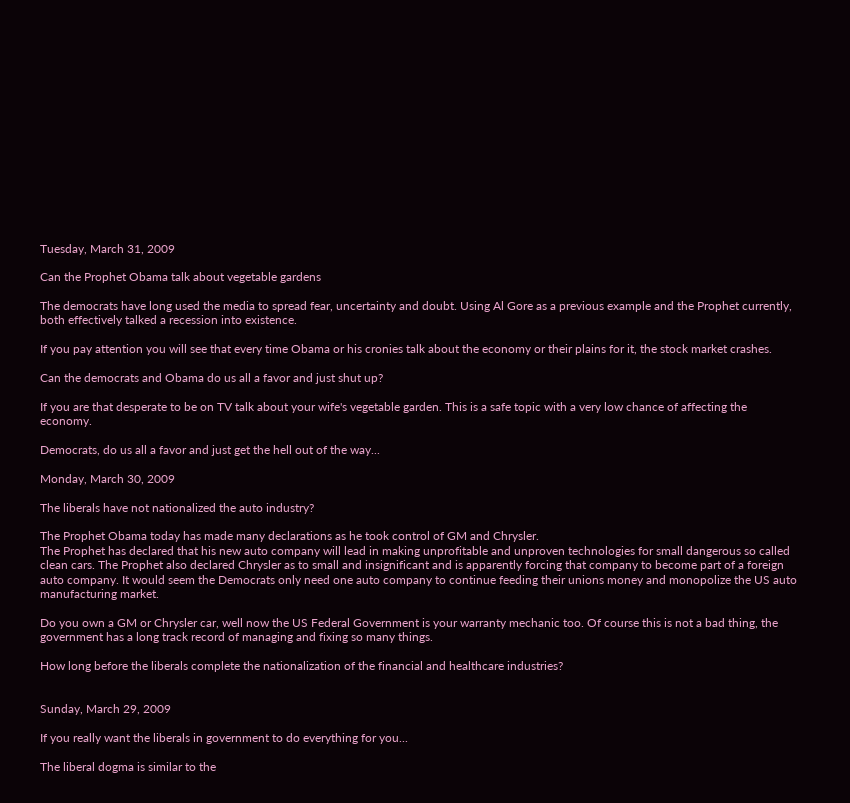Tuesday, March 31, 2009

Can the Prophet Obama talk about vegetable gardens

The democrats have long used the media to spread fear, uncertainty and doubt. Using Al Gore as a previous example and the Prophet currently, both effectively talked a recession into existence.

If you pay attention you will see that every time Obama or his cronies talk about the economy or their plains for it, the stock market crashes.

Can the democrats and Obama do us all a favor and just shut up?

If you are that desperate to be on TV talk about your wife's vegetable garden. This is a safe topic with a very low chance of affecting the economy.

Democrats, do us all a favor and just get the hell out of the way...

Monday, March 30, 2009

The liberals have not nationalized the auto industry?

The Prophet Obama today has made many declarations as he took control of GM and Chrysler.
The Prophet has declared that his new auto company will lead in making unprofitable and unproven technologies for small dangerous so called clean cars. The Prophet also declared Chrysler as to small and insignificant and is apparently forcing that company to become part of a foreign auto company. It would seem the Democrats only need one auto company to continue feeding their unions money and monopolize the US auto manufacturing market.

Do you own a GM or Chrysler car, well now the US Federal Government is your warranty mechanic too. Of course this is not a bad thing, the government has a long track record of managing and fixing so many things.

How long before the liberals complete the nationalization of the financial and healthcare industries?


Sunday, March 29, 2009

If you really want the liberals in government to do everything for you...

The liberal dogma is similar to the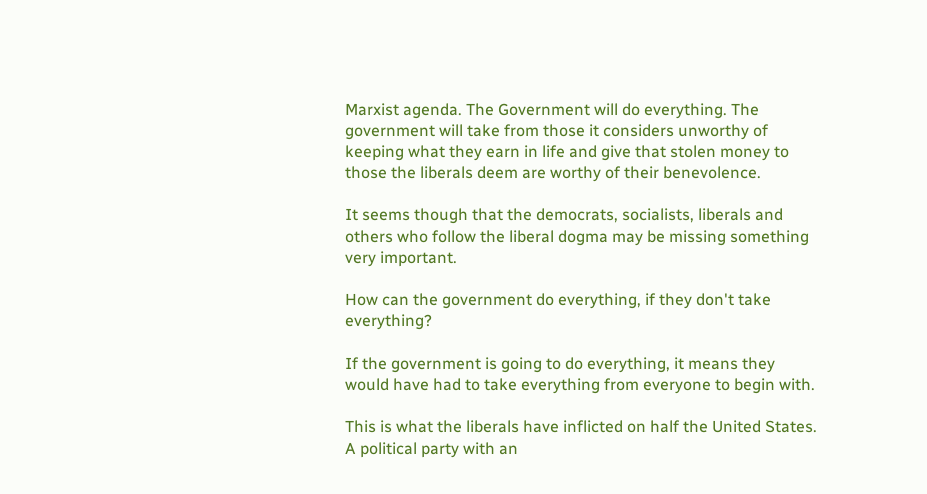Marxist agenda. The Government will do everything. The government will take from those it considers unworthy of keeping what they earn in life and give that stolen money to those the liberals deem are worthy of their benevolence.

It seems though that the democrats, socialists, liberals and others who follow the liberal dogma may be missing something very important.

How can the government do everything, if they don't take everything?

If the government is going to do everything, it means they would have had to take everything from everyone to begin with.

This is what the liberals have inflicted on half the United States. A political party with an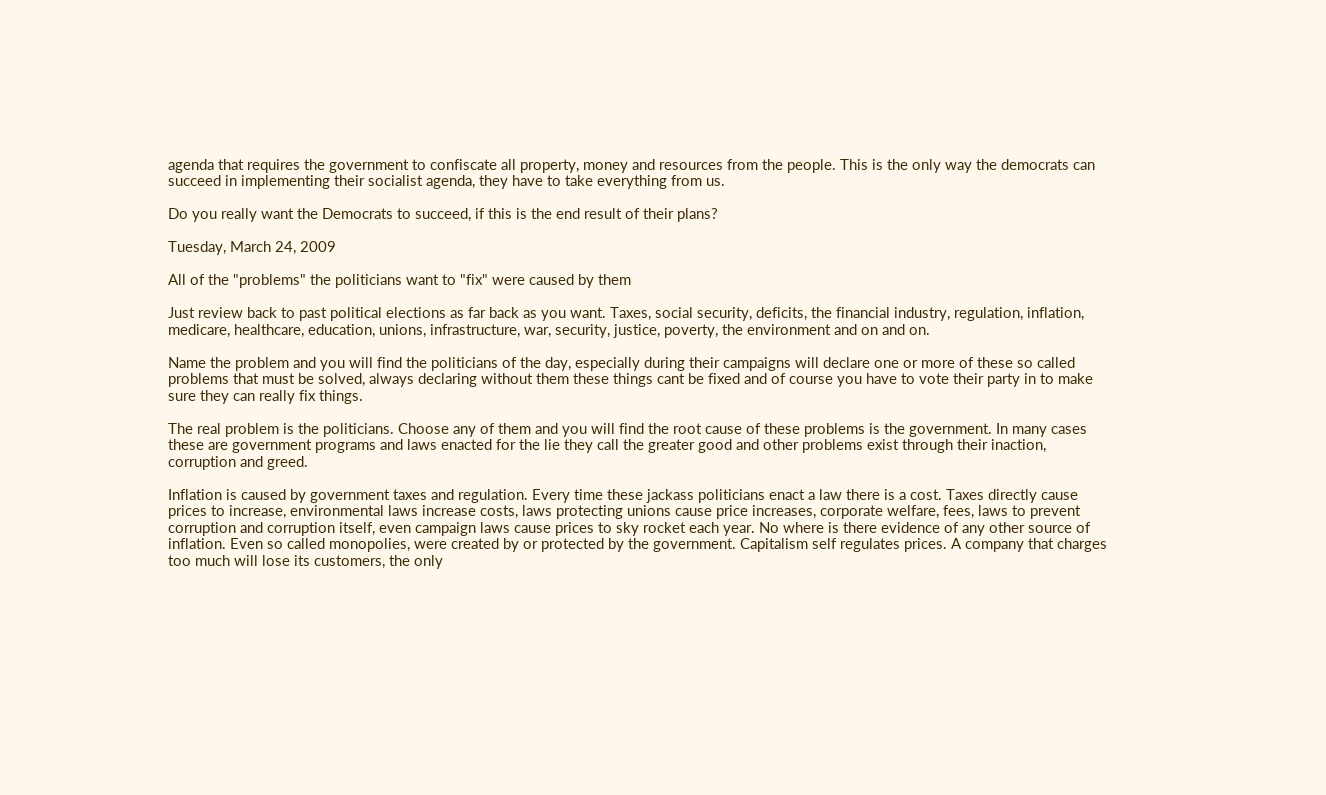agenda that requires the government to confiscate all property, money and resources from the people. This is the only way the democrats can succeed in implementing their socialist agenda, they have to take everything from us.

Do you really want the Democrats to succeed, if this is the end result of their plans?

Tuesday, March 24, 2009

All of the "problems" the politicians want to "fix" were caused by them

Just review back to past political elections as far back as you want. Taxes, social security, deficits, the financial industry, regulation, inflation, medicare, healthcare, education, unions, infrastructure, war, security, justice, poverty, the environment and on and on.

Name the problem and you will find the politicians of the day, especially during their campaigns will declare one or more of these so called problems that must be solved, always declaring without them these things cant be fixed and of course you have to vote their party in to make sure they can really fix things.

The real problem is the politicians. Choose any of them and you will find the root cause of these problems is the government. In many cases these are government programs and laws enacted for the lie they call the greater good and other problems exist through their inaction, corruption and greed.

Inflation is caused by government taxes and regulation. Every time these jackass politicians enact a law there is a cost. Taxes directly cause prices to increase, environmental laws increase costs, laws protecting unions cause price increases, corporate welfare, fees, laws to prevent corruption and corruption itself, even campaign laws cause prices to sky rocket each year. No where is there evidence of any other source of inflation. Even so called monopolies, were created by or protected by the government. Capitalism self regulates prices. A company that charges too much will lose its customers, the only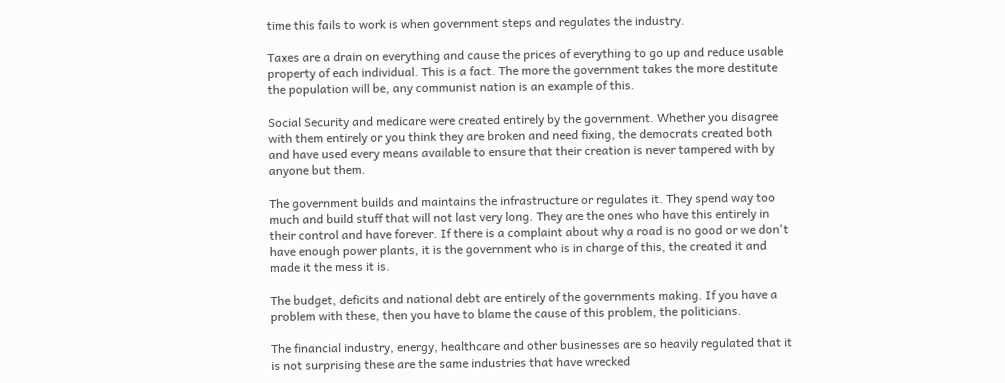time this fails to work is when government steps and regulates the industry.

Taxes are a drain on everything and cause the prices of everything to go up and reduce usable property of each individual. This is a fact. The more the government takes the more destitute the population will be, any communist nation is an example of this.

Social Security and medicare were created entirely by the government. Whether you disagree with them entirely or you think they are broken and need fixing, the democrats created both and have used every means available to ensure that their creation is never tampered with by anyone but them.

The government builds and maintains the infrastructure or regulates it. They spend way too much and build stuff that will not last very long. They are the ones who have this entirely in their control and have forever. If there is a complaint about why a road is no good or we don't have enough power plants, it is the government who is in charge of this, the created it and made it the mess it is.

The budget, deficits and national debt are entirely of the governments making. If you have a problem with these, then you have to blame the cause of this problem, the politicians.

The financial industry, energy, healthcare and other businesses are so heavily regulated that it is not surprising these are the same industries that have wrecked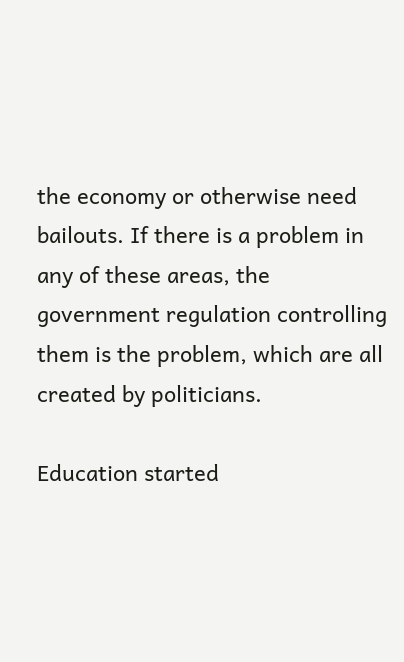the economy or otherwise need bailouts. If there is a problem in any of these areas, the government regulation controlling them is the problem, which are all created by politicians.

Education started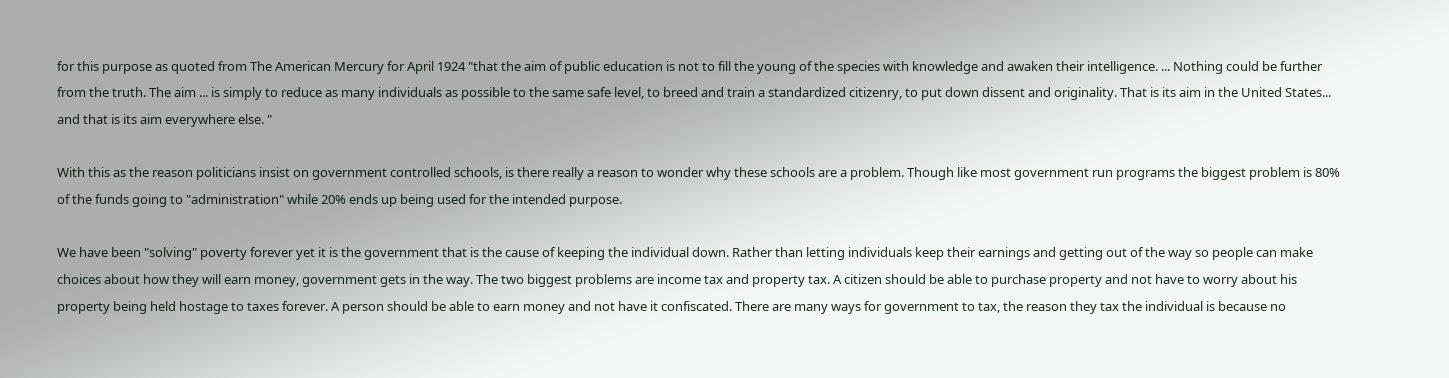for this purpose as quoted from The American Mercury for April 1924 "that the aim of public education is not to fill the young of the species with knowledge and awaken their intelligence. ... Nothing could be further from the truth. The aim ... is simply to reduce as many individuals as possible to the same safe level, to breed and train a standardized citizenry, to put down dissent and originality. That is its aim in the United States... and that is its aim everywhere else. "

With this as the reason politicians insist on government controlled schools, is there really a reason to wonder why these schools are a problem. Though like most government run programs the biggest problem is 80% of the funds going to "administration" while 20% ends up being used for the intended purpose.

We have been "solving" poverty forever yet it is the government that is the cause of keeping the individual down. Rather than letting individuals keep their earnings and getting out of the way so people can make choices about how they will earn money, government gets in the way. The two biggest problems are income tax and property tax. A citizen should be able to purchase property and not have to worry about his property being held hostage to taxes forever. A person should be able to earn money and not have it confiscated. There are many ways for government to tax, the reason they tax the individual is because no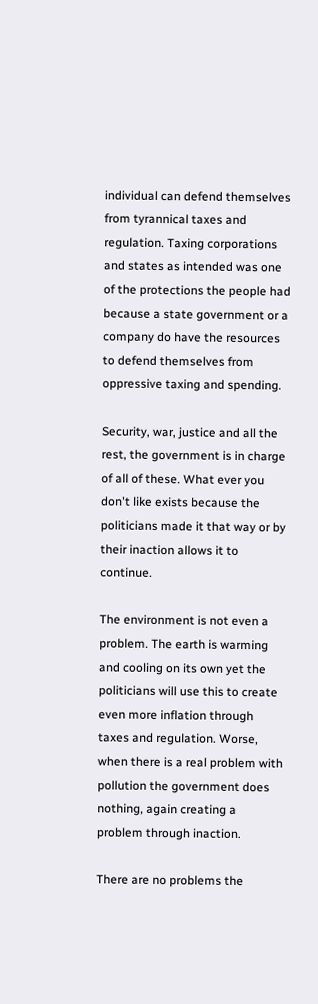individual can defend themselves from tyrannical taxes and regulation. Taxing corporations and states as intended was one of the protections the people had because a state government or a company do have the resources to defend themselves from oppressive taxing and spending.

Security, war, justice and all the rest, the government is in charge of all of these. What ever you don't like exists because the politicians made it that way or by their inaction allows it to continue.

The environment is not even a problem. The earth is warming and cooling on its own yet the politicians will use this to create even more inflation through taxes and regulation. Worse, when there is a real problem with pollution the government does nothing, again creating a problem through inaction.

There are no problems the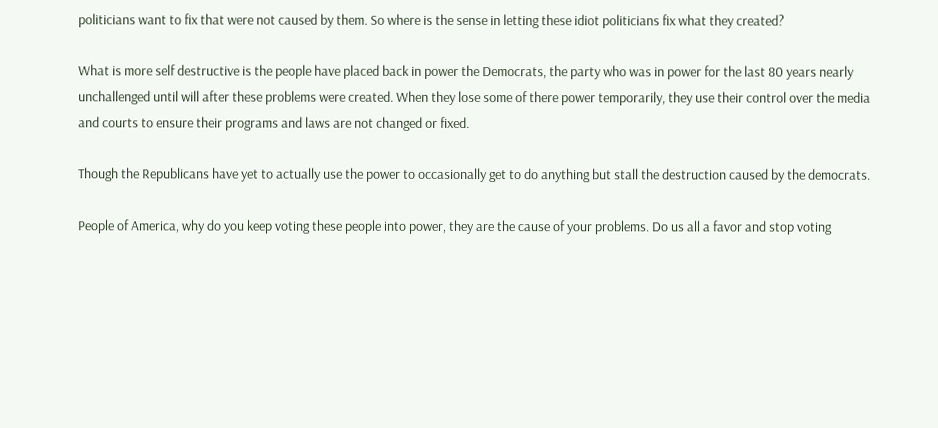politicians want to fix that were not caused by them. So where is the sense in letting these idiot politicians fix what they created?

What is more self destructive is the people have placed back in power the Democrats, the party who was in power for the last 80 years nearly unchallenged until will after these problems were created. When they lose some of there power temporarily, they use their control over the media and courts to ensure their programs and laws are not changed or fixed.

Though the Republicans have yet to actually use the power to occasionally get to do anything but stall the destruction caused by the democrats.

People of America, why do you keep voting these people into power, they are the cause of your problems. Do us all a favor and stop voting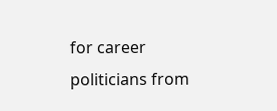for career politicians from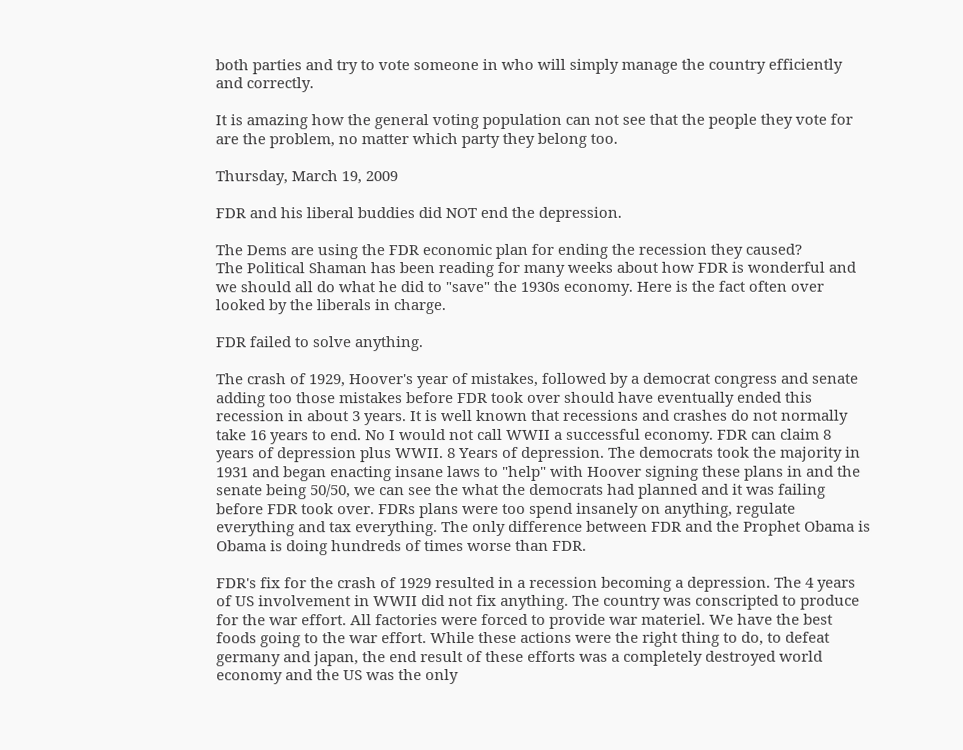both parties and try to vote someone in who will simply manage the country efficiently and correctly.

It is amazing how the general voting population can not see that the people they vote for are the problem, no matter which party they belong too.

Thursday, March 19, 2009

FDR and his liberal buddies did NOT end the depression.

The Dems are using the FDR economic plan for ending the recession they caused?
The Political Shaman has been reading for many weeks about how FDR is wonderful and we should all do what he did to "save" the 1930s economy. Here is the fact often over looked by the liberals in charge.

FDR failed to solve anything.

The crash of 1929, Hoover's year of mistakes, followed by a democrat congress and senate adding too those mistakes before FDR took over should have eventually ended this recession in about 3 years. It is well known that recessions and crashes do not normally take 16 years to end. No I would not call WWII a successful economy. FDR can claim 8 years of depression plus WWII. 8 Years of depression. The democrats took the majority in 1931 and began enacting insane laws to "help" with Hoover signing these plans in and the senate being 50/50, we can see the what the democrats had planned and it was failing before FDR took over. FDRs plans were too spend insanely on anything, regulate everything and tax everything. The only difference between FDR and the Prophet Obama is Obama is doing hundreds of times worse than FDR.

FDR's fix for the crash of 1929 resulted in a recession becoming a depression. The 4 years of US involvement in WWII did not fix anything. The country was conscripted to produce for the war effort. All factories were forced to provide war materiel. We have the best foods going to the war effort. While these actions were the right thing to do, to defeat germany and japan, the end result of these efforts was a completely destroyed world economy and the US was the only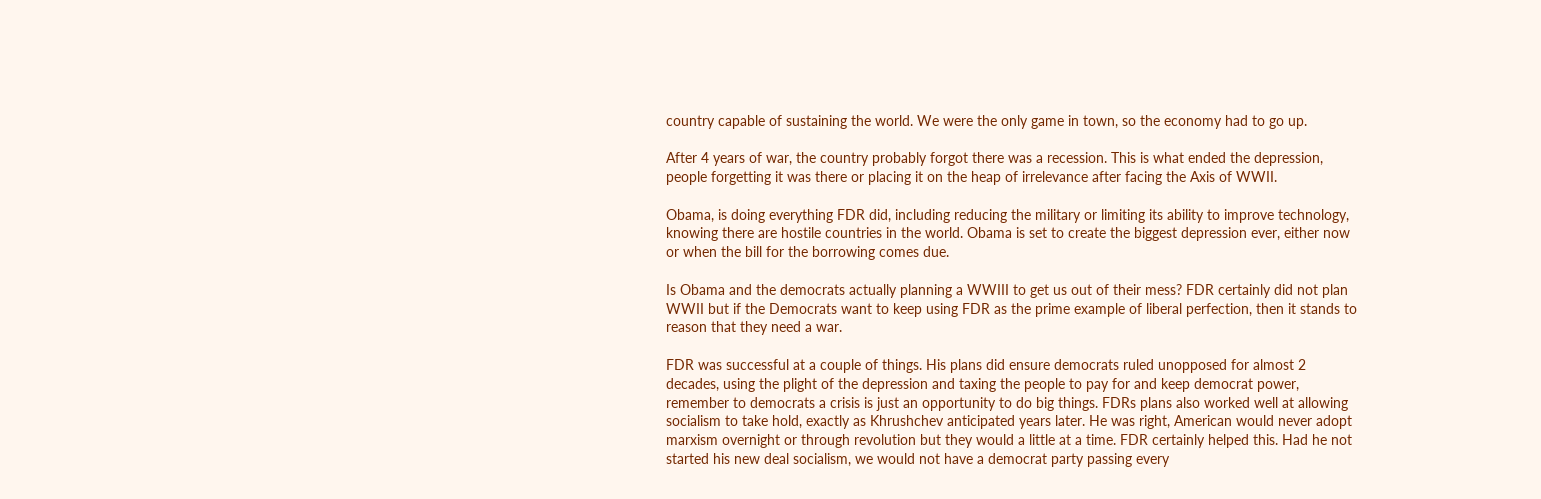country capable of sustaining the world. We were the only game in town, so the economy had to go up.

After 4 years of war, the country probably forgot there was a recession. This is what ended the depression, people forgetting it was there or placing it on the heap of irrelevance after facing the Axis of WWII.

Obama, is doing everything FDR did, including reducing the military or limiting its ability to improve technology, knowing there are hostile countries in the world. Obama is set to create the biggest depression ever, either now or when the bill for the borrowing comes due.

Is Obama and the democrats actually planning a WWIII to get us out of their mess? FDR certainly did not plan WWII but if the Democrats want to keep using FDR as the prime example of liberal perfection, then it stands to reason that they need a war.

FDR was successful at a couple of things. His plans did ensure democrats ruled unopposed for almost 2 decades, using the plight of the depression and taxing the people to pay for and keep democrat power, remember to democrats a crisis is just an opportunity to do big things. FDRs plans also worked well at allowing socialism to take hold, exactly as Khrushchev anticipated years later. He was right, American would never adopt marxism overnight or through revolution but they would a little at a time. FDR certainly helped this. Had he not started his new deal socialism, we would not have a democrat party passing every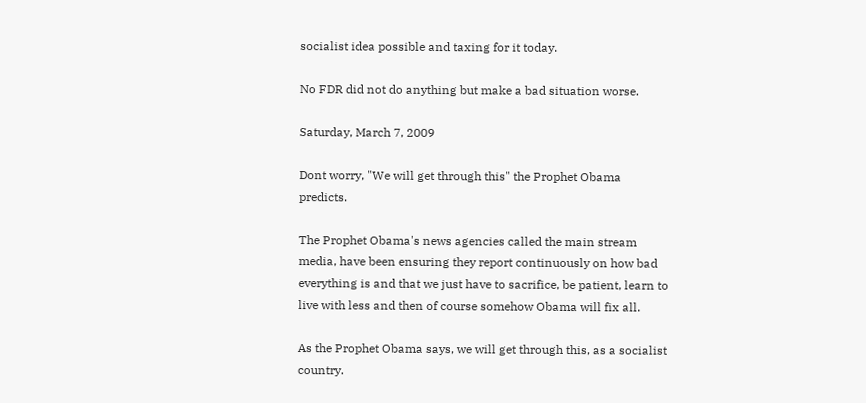socialist idea possible and taxing for it today.

No FDR did not do anything but make a bad situation worse.

Saturday, March 7, 2009

Dont worry, "We will get through this" the Prophet Obama predicts.

The Prophet Obama's news agencies called the main stream media, have been ensuring they report continuously on how bad everything is and that we just have to sacrifice, be patient, learn to live with less and then of course somehow Obama will fix all.

As the Prophet Obama says, we will get through this, as a socialist country.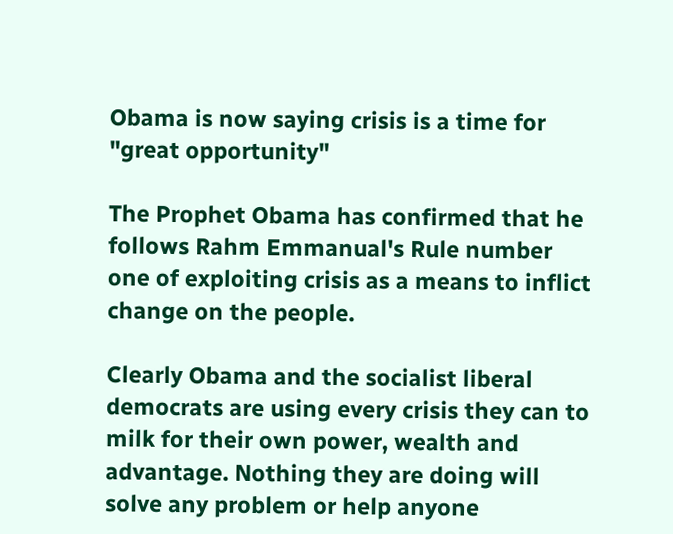Obama is now saying crisis is a time for "great opportunity"

The Prophet Obama has confirmed that he follows Rahm Emmanual's Rule number one of exploiting crisis as a means to inflict change on the people.

Clearly Obama and the socialist liberal democrats are using every crisis they can to milk for their own power, wealth and advantage. Nothing they are doing will solve any problem or help anyone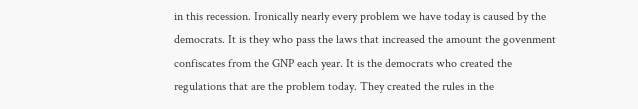in this recession. Ironically nearly every problem we have today is caused by the democrats. It is they who pass the laws that increased the amount the govenment confiscates from the GNP each year. It is the democrats who created the regulations that are the problem today. They created the rules in the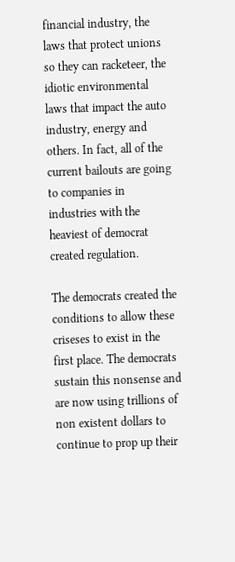financial industry, the laws that protect unions so they can racketeer, the idiotic environmental laws that impact the auto industry, energy and others. In fact, all of the current bailouts are going to companies in industries with the heaviest of democrat created regulation.

The democrats created the conditions to allow these criseses to exist in the first place. The democrats sustain this nonsense and are now using trillions of non existent dollars to continue to prop up their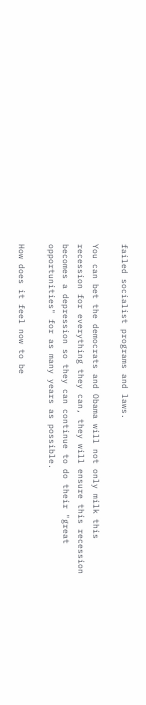failed socialist programs and laws.

You can bet the democrats and Obama will not only milk this recession for everything they can, they will ensure this recession becomes a depression so they can continue to do their "great opportunities" for as many years as possible.

How does it feel now to be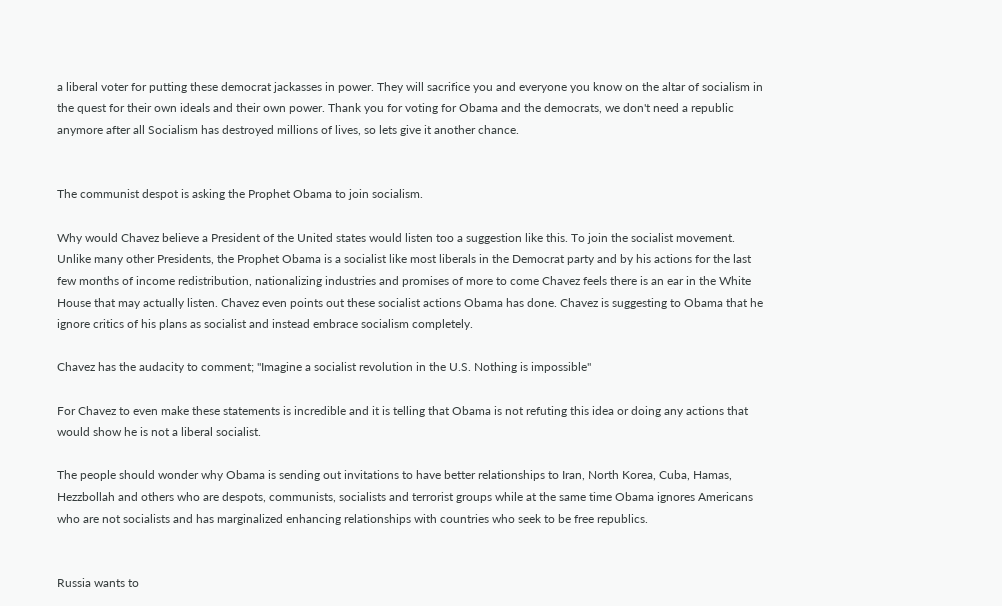a liberal voter for putting these democrat jackasses in power. They will sacrifice you and everyone you know on the altar of socialism in the quest for their own ideals and their own power. Thank you for voting for Obama and the democrats, we don't need a republic anymore after all Socialism has destroyed millions of lives, so lets give it another chance.


The communist despot is asking the Prophet Obama to join socialism.

Why would Chavez believe a President of the United states would listen too a suggestion like this. To join the socialist movement. Unlike many other Presidents, the Prophet Obama is a socialist like most liberals in the Democrat party and by his actions for the last few months of income redistribution, nationalizing industries and promises of more to come Chavez feels there is an ear in the White House that may actually listen. Chavez even points out these socialist actions Obama has done. Chavez is suggesting to Obama that he ignore critics of his plans as socialist and instead embrace socialism completely.

Chavez has the audacity to comment; "Imagine a socialist revolution in the U.S. Nothing is impossible"

For Chavez to even make these statements is incredible and it is telling that Obama is not refuting this idea or doing any actions that would show he is not a liberal socialist.

The people should wonder why Obama is sending out invitations to have better relationships to Iran, North Korea, Cuba, Hamas, Hezzbollah and others who are despots, communists, socialists and terrorist groups while at the same time Obama ignores Americans who are not socialists and has marginalized enhancing relationships with countries who seek to be free republics.


Russia wants to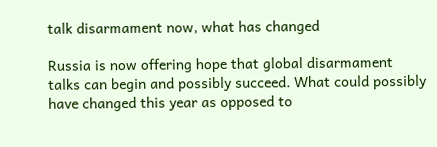talk disarmament now, what has changed

Russia is now offering hope that global disarmament talks can begin and possibly succeed. What could possibly have changed this year as opposed to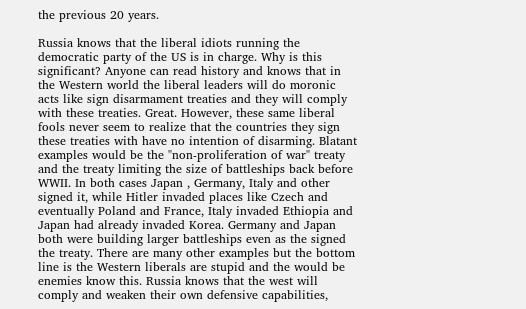the previous 20 years.

Russia knows that the liberal idiots running the democratic party of the US is in charge. Why is this significant? Anyone can read history and knows that in the Western world the liberal leaders will do moronic acts like sign disarmament treaties and they will comply with these treaties. Great. However, these same liberal fools never seem to realize that the countries they sign these treaties with have no intention of disarming. Blatant examples would be the "non-proliferation of war" treaty and the treaty limiting the size of battleships back before WWII. In both cases Japan , Germany, Italy and other signed it, while Hitler invaded places like Czech and eventually Poland and France, Italy invaded Ethiopia and Japan had already invaded Korea. Germany and Japan both were building larger battleships even as the signed the treaty. There are many other examples but the bottom line is the Western liberals are stupid and the would be enemies know this. Russia knows that the west will comply and weaken their own defensive capabilities,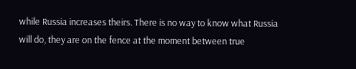while Russia increases theirs. There is no way to know what Russia will do, they are on the fence at the moment between true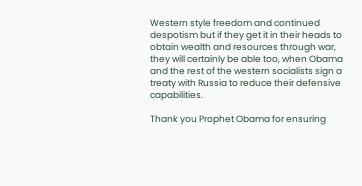Western style freedom and continued despotism but if they get it in their heads to obtain wealth and resources through war, they will certainly be able too, when Obama and the rest of the western socialists sign a treaty with Russia to reduce their defensive capabilities.

Thank you Prophet Obama for ensuring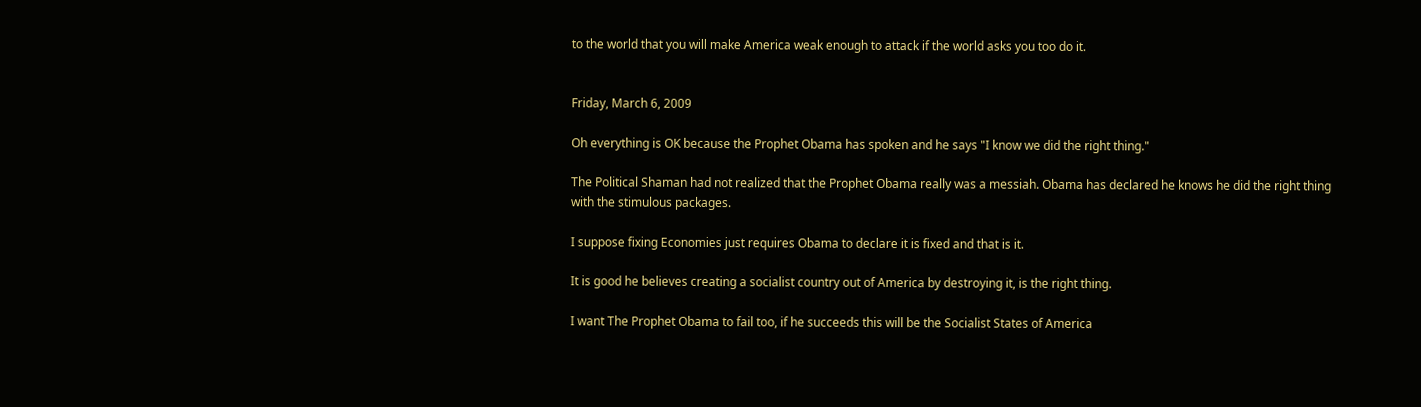to the world that you will make America weak enough to attack if the world asks you too do it.


Friday, March 6, 2009

Oh everything is OK because the Prophet Obama has spoken and he says "I know we did the right thing."

The Political Shaman had not realized that the Prophet Obama really was a messiah. Obama has declared he knows he did the right thing with the stimulous packages.

I suppose fixing Economies just requires Obama to declare it is fixed and that is it.

It is good he believes creating a socialist country out of America by destroying it, is the right thing.

I want The Prophet Obama to fail too, if he succeeds this will be the Socialist States of America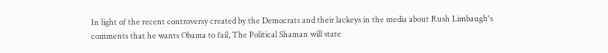In light of the recent controversy created by the Democrats and their lackeys in the media about Rush Limbaugh's comments that he wants Obama to fail, The Political Shaman will state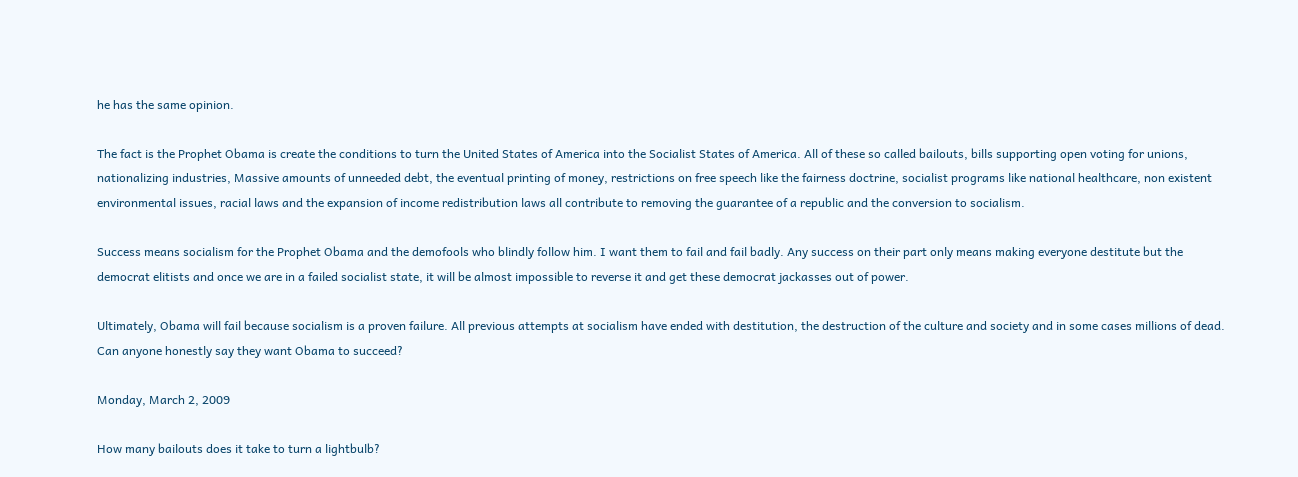he has the same opinion.

The fact is the Prophet Obama is create the conditions to turn the United States of America into the Socialist States of America. All of these so called bailouts, bills supporting open voting for unions, nationalizing industries, Massive amounts of unneeded debt, the eventual printing of money, restrictions on free speech like the fairness doctrine, socialist programs like national healthcare, non existent environmental issues, racial laws and the expansion of income redistribution laws all contribute to removing the guarantee of a republic and the conversion to socialism.

Success means socialism for the Prophet Obama and the demofools who blindly follow him. I want them to fail and fail badly. Any success on their part only means making everyone destitute but the democrat elitists and once we are in a failed socialist state, it will be almost impossible to reverse it and get these democrat jackasses out of power.

Ultimately, Obama will fail because socialism is a proven failure. All previous attempts at socialism have ended with destitution, the destruction of the culture and society and in some cases millions of dead. Can anyone honestly say they want Obama to succeed?

Monday, March 2, 2009

How many bailouts does it take to turn a lightbulb?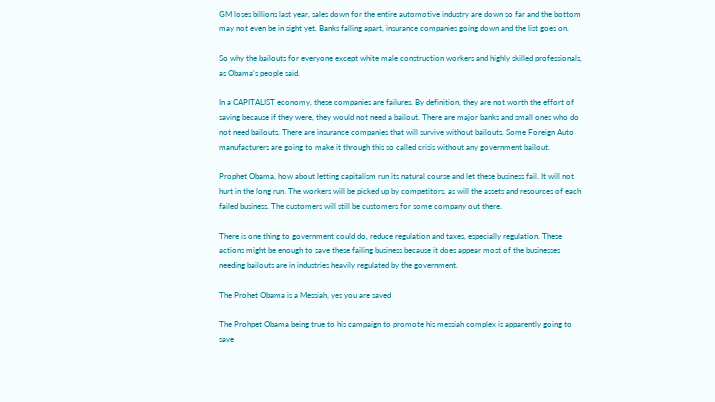GM loses billions last year, sales down for the entire automotive industry are down so far and the bottom may not even be in sight yet. Banks falling apart, insurance companies going down and the list goes on.

So why the bailouts for everyone except white male construction workers and highly skilled professionals, as Obama's people said.

In a CAPITALIST economy, these companies are failures. By definition, they are not worth the effort of saving because if they were, they would not need a bailout. There are major banks and small ones who do not need bailouts. There are insurance companies that will survive without bailouts. Some Foreign Auto manufacturers are going to make it through this so called crisis without any government bailout.

Prophet Obama, how about letting capitalism run its natural course and let these business fail. It will not hurt in the long run. The workers will be picked up by competitors, as will the assets and resources of each failed business. The customers will still be customers for some company out there.

There is one thing to government could do, reduce regulation and taxes, especially regulation. These actions might be enough to save these failing business because it does appear most of the businesses needing bailouts are in industries heavily regulated by the government.

The Prohet Obama is a Messiah, yes you are saved

The Prohpet Obama being true to his campaign to promote his messiah complex is apparently going to save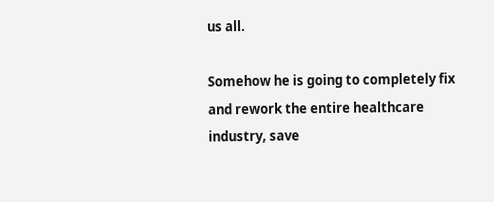us all.

Somehow he is going to completely fix and rework the entire healthcare industry, save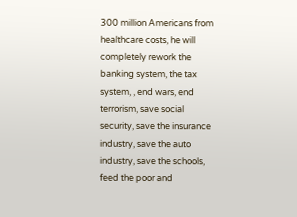300 million Americans from healthcare costs, he will completely rework the banking system, the tax system, , end wars, end terrorism, save social security, save the insurance industry, save the auto industry, save the schools, feed the poor and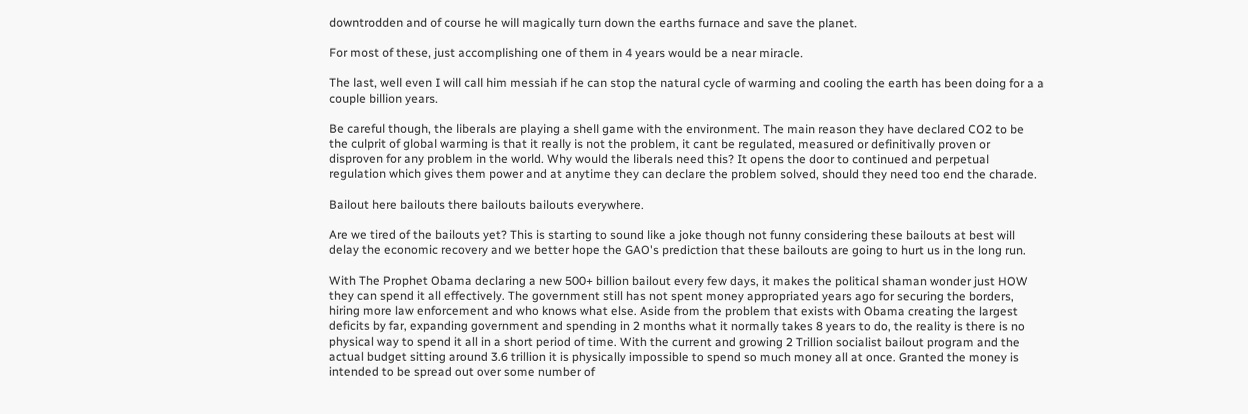downtrodden and of course he will magically turn down the earths furnace and save the planet.

For most of these, just accomplishing one of them in 4 years would be a near miracle.

The last, well even I will call him messiah if he can stop the natural cycle of warming and cooling the earth has been doing for a a couple billion years.

Be careful though, the liberals are playing a shell game with the environment. The main reason they have declared CO2 to be the culprit of global warming is that it really is not the problem, it cant be regulated, measured or definitivally proven or disproven for any problem in the world. Why would the liberals need this? It opens the door to continued and perpetual regulation which gives them power and at anytime they can declare the problem solved, should they need too end the charade.

Bailout here bailouts there bailouts bailouts everywhere.

Are we tired of the bailouts yet? This is starting to sound like a joke though not funny considering these bailouts at best will delay the economic recovery and we better hope the GAO's prediction that these bailouts are going to hurt us in the long run.

With The Prophet Obama declaring a new 500+ billion bailout every few days, it makes the political shaman wonder just HOW they can spend it all effectively. The government still has not spent money appropriated years ago for securing the borders, hiring more law enforcement and who knows what else. Aside from the problem that exists with Obama creating the largest deficits by far, expanding government and spending in 2 months what it normally takes 8 years to do, the reality is there is no physical way to spend it all in a short period of time. With the current and growing 2 Trillion socialist bailout program and the actual budget sitting around 3.6 trillion it is physically impossible to spend so much money all at once. Granted the money is intended to be spread out over some number of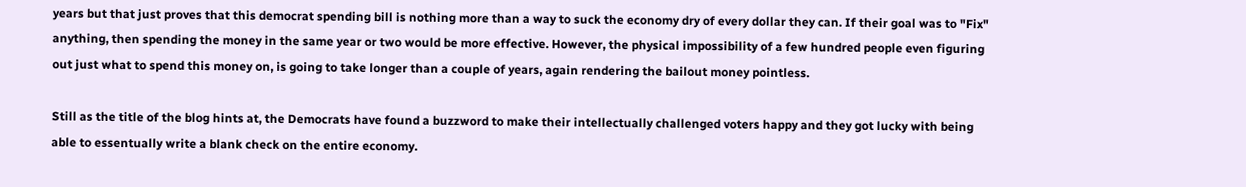years but that just proves that this democrat spending bill is nothing more than a way to suck the economy dry of every dollar they can. If their goal was to "Fix" anything, then spending the money in the same year or two would be more effective. However, the physical impossibility of a few hundred people even figuring out just what to spend this money on, is going to take longer than a couple of years, again rendering the bailout money pointless.

Still as the title of the blog hints at, the Democrats have found a buzzword to make their intellectually challenged voters happy and they got lucky with being able to essentually write a blank check on the entire economy.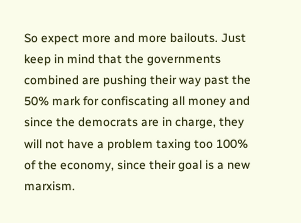So expect more and more bailouts. Just keep in mind that the governments combined are pushing their way past the 50% mark for confiscating all money and since the democrats are in charge, they will not have a problem taxing too 100% of the economy, since their goal is a new marxism.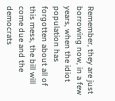Remember, they are just borrowing now, in a few years, when the idiot population has forgotten about all of this mess, the bill will come due and the democrats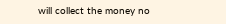will collect the money no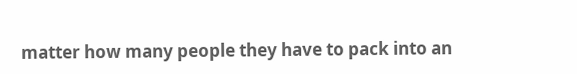matter how many people they have to pack into an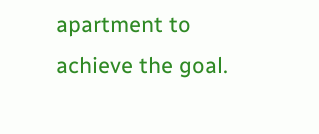apartment to achieve the goal.